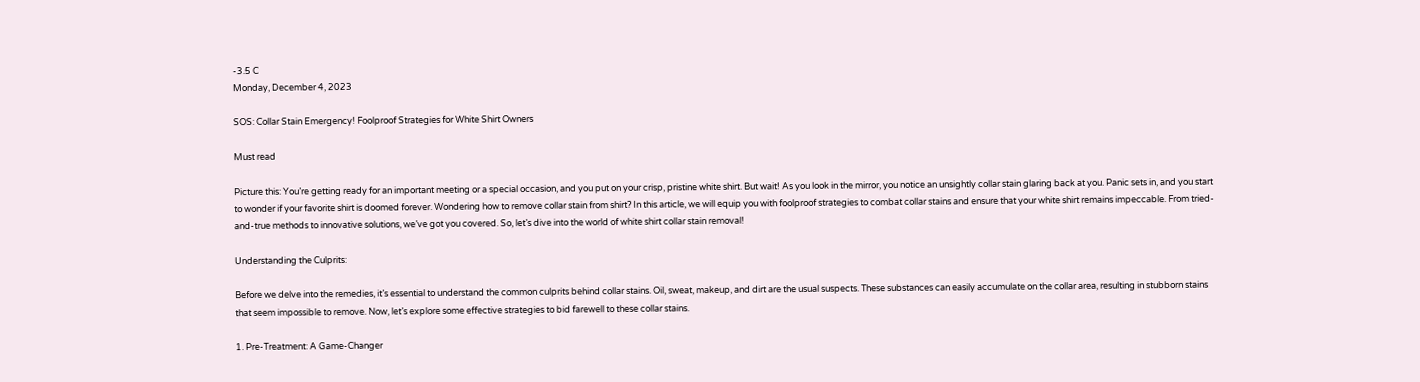-3.5 C
Monday, December 4, 2023

SOS: Collar Stain Emergency! Foolproof Strategies for White Shirt Owners

Must read

Picture this: You’re getting ready for an important meeting or a special occasion, and you put on your crisp, pristine white shirt. But wait! As you look in the mirror, you notice an unsightly collar stain glaring back at you. Panic sets in, and you start to wonder if your favorite shirt is doomed forever. Wondering how to remove collar stain from shirt? In this article, we will equip you with foolproof strategies to combat collar stains and ensure that your white shirt remains impeccable. From tried-and-true methods to innovative solutions, we’ve got you covered. So, let’s dive into the world of white shirt collar stain removal!

Understanding the Culprits:

Before we delve into the remedies, it’s essential to understand the common culprits behind collar stains. Oil, sweat, makeup, and dirt are the usual suspects. These substances can easily accumulate on the collar area, resulting in stubborn stains that seem impossible to remove. Now, let’s explore some effective strategies to bid farewell to these collar stains.

1. Pre-Treatment: A Game-Changer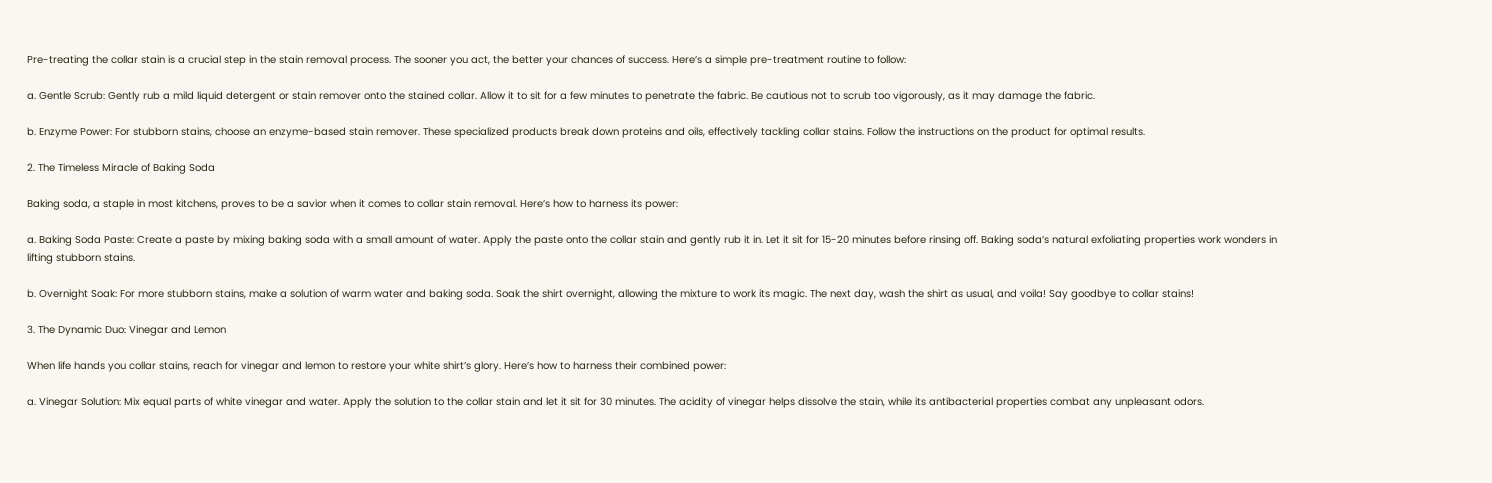Pre-treating the collar stain is a crucial step in the stain removal process. The sooner you act, the better your chances of success. Here’s a simple pre-treatment routine to follow:

a. Gentle Scrub: Gently rub a mild liquid detergent or stain remover onto the stained collar. Allow it to sit for a few minutes to penetrate the fabric. Be cautious not to scrub too vigorously, as it may damage the fabric.

b. Enzyme Power: For stubborn stains, choose an enzyme-based stain remover. These specialized products break down proteins and oils, effectively tackling collar stains. Follow the instructions on the product for optimal results.

2. The Timeless Miracle of Baking Soda

Baking soda, a staple in most kitchens, proves to be a savior when it comes to collar stain removal. Here’s how to harness its power:

a. Baking Soda Paste: Create a paste by mixing baking soda with a small amount of water. Apply the paste onto the collar stain and gently rub it in. Let it sit for 15-20 minutes before rinsing off. Baking soda’s natural exfoliating properties work wonders in lifting stubborn stains.

b. Overnight Soak: For more stubborn stains, make a solution of warm water and baking soda. Soak the shirt overnight, allowing the mixture to work its magic. The next day, wash the shirt as usual, and voila! Say goodbye to collar stains!

3. The Dynamic Duo: Vinegar and Lemon

When life hands you collar stains, reach for vinegar and lemon to restore your white shirt’s glory. Here’s how to harness their combined power:

a. Vinegar Solution: Mix equal parts of white vinegar and water. Apply the solution to the collar stain and let it sit for 30 minutes. The acidity of vinegar helps dissolve the stain, while its antibacterial properties combat any unpleasant odors.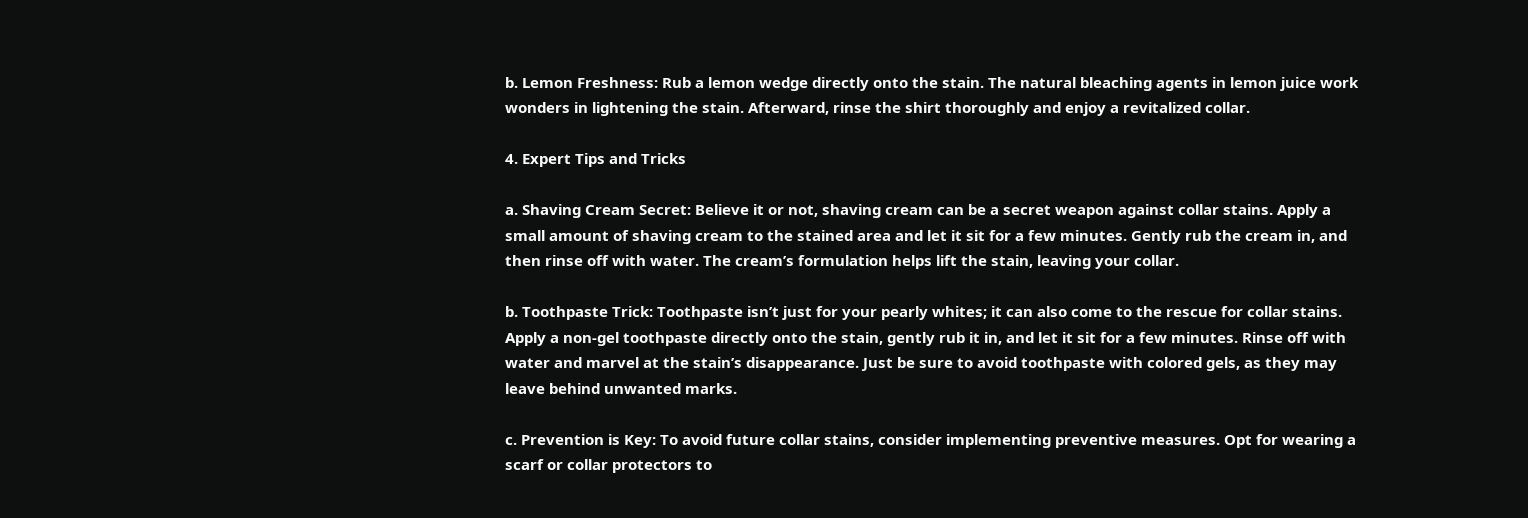b. Lemon Freshness: Rub a lemon wedge directly onto the stain. The natural bleaching agents in lemon juice work wonders in lightening the stain. Afterward, rinse the shirt thoroughly and enjoy a revitalized collar.

4. Expert Tips and Tricks

a. Shaving Cream Secret: Believe it or not, shaving cream can be a secret weapon against collar stains. Apply a small amount of shaving cream to the stained area and let it sit for a few minutes. Gently rub the cream in, and then rinse off with water. The cream’s formulation helps lift the stain, leaving your collar.

b. Toothpaste Trick: Toothpaste isn’t just for your pearly whites; it can also come to the rescue for collar stains. Apply a non-gel toothpaste directly onto the stain, gently rub it in, and let it sit for a few minutes. Rinse off with water and marvel at the stain’s disappearance. Just be sure to avoid toothpaste with colored gels, as they may leave behind unwanted marks.

c. Prevention is Key: To avoid future collar stains, consider implementing preventive measures. Opt for wearing a scarf or collar protectors to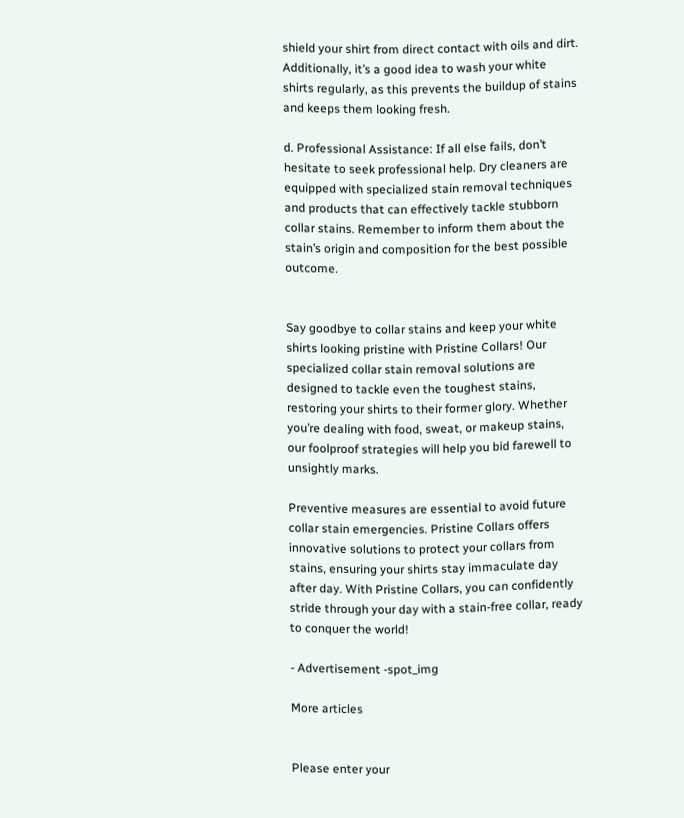shield your shirt from direct contact with oils and dirt. Additionally, it’s a good idea to wash your white shirts regularly, as this prevents the buildup of stains and keeps them looking fresh.

d. Professional Assistance: If all else fails, don’t hesitate to seek professional help. Dry cleaners are equipped with specialized stain removal techniques and products that can effectively tackle stubborn collar stains. Remember to inform them about the stain’s origin and composition for the best possible outcome.


Say goodbye to collar stains and keep your white shirts looking pristine with Pristine Collars! Our specialized collar stain removal solutions are designed to tackle even the toughest stains, restoring your shirts to their former glory. Whether you’re dealing with food, sweat, or makeup stains, our foolproof strategies will help you bid farewell to unsightly marks.

Preventive measures are essential to avoid future collar stain emergencies. Pristine Collars offers innovative solutions to protect your collars from stains, ensuring your shirts stay immaculate day after day. With Pristine Collars, you can confidently stride through your day with a stain-free collar, ready to conquer the world!

- Advertisement -spot_img

More articles


Please enter your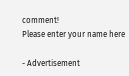comment!
Please enter your name here

- Advertisement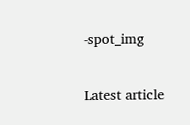-spot_img

Latest article